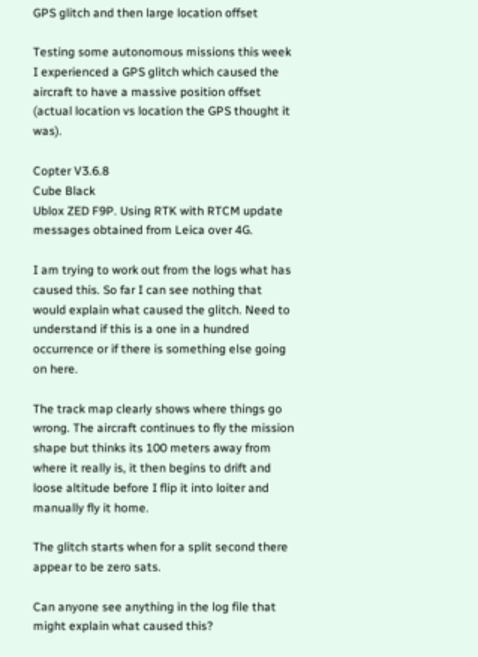GPS glitch and then large location offset

Testing some autonomous missions this week I experienced a GPS glitch which caused the aircraft to have a massive position offset (actual location vs location the GPS thought it was).

Copter V3.6.8
Cube Black
Ublox ZED F9P. Using RTK with RTCM update messages obtained from Leica over 4G.

I am trying to work out from the logs what has caused this. So far I can see nothing that would explain what caused the glitch. Need to understand if this is a one in a hundred occurrence or if there is something else going on here.

The track map clearly shows where things go wrong. The aircraft continues to fly the mission shape but thinks its 100 meters away from where it really is, it then begins to drift and loose altitude before I flip it into loiter and manually fly it home.

The glitch starts when for a split second there appear to be zero sats.

Can anyone see anything in the log file that might explain what caused this?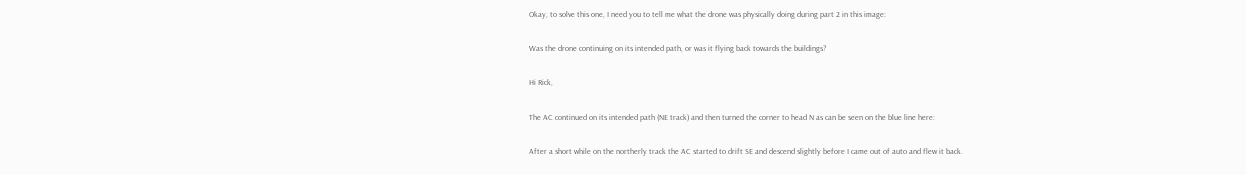Okay, to solve this one, I need you to tell me what the drone was physically doing during part 2 in this image:

Was the drone continuing on its intended path, or was it flying back towards the buildings?

Hi Rick,

The AC continued on its intended path (NE track) and then turned the corner to head N as can be seen on the blue line here:

After a short while on the northerly track the AC started to drift SE and descend slightly before I came out of auto and flew it back.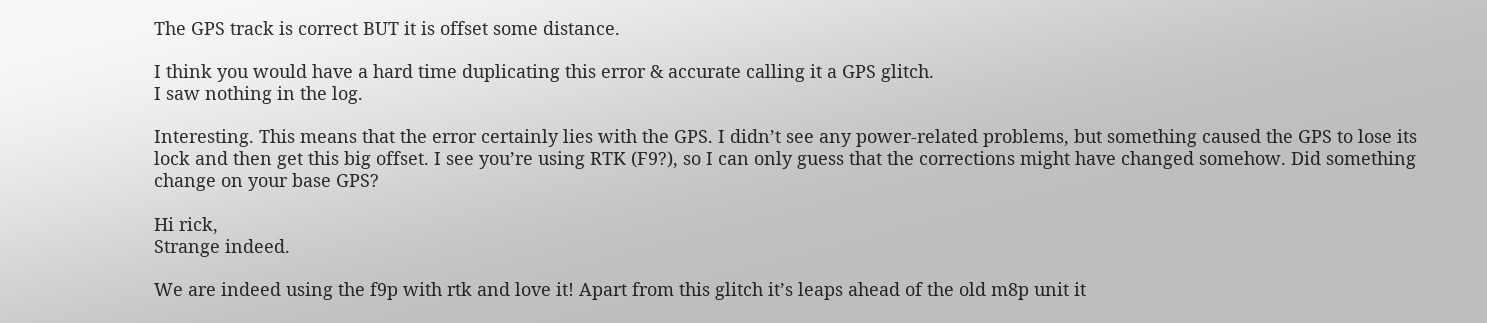The GPS track is correct BUT it is offset some distance.

I think you would have a hard time duplicating this error & accurate calling it a GPS glitch.
I saw nothing in the log.

Interesting. This means that the error certainly lies with the GPS. I didn’t see any power-related problems, but something caused the GPS to lose its lock and then get this big offset. I see you’re using RTK (F9?), so I can only guess that the corrections might have changed somehow. Did something change on your base GPS?

Hi rick,
Strange indeed.

We are indeed using the f9p with rtk and love it! Apart from this glitch it’s leaps ahead of the old m8p unit it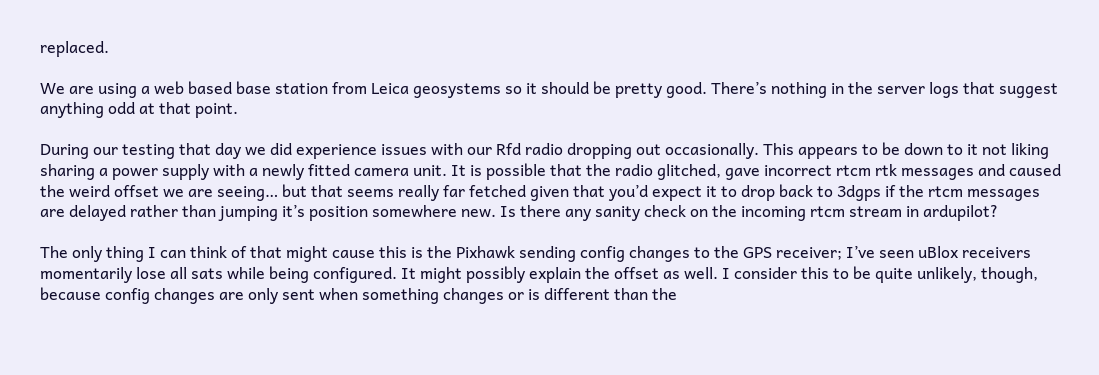replaced.

We are using a web based base station from Leica geosystems so it should be pretty good. There’s nothing in the server logs that suggest anything odd at that point.

During our testing that day we did experience issues with our Rfd radio dropping out occasionally. This appears to be down to it not liking sharing a power supply with a newly fitted camera unit. It is possible that the radio glitched, gave incorrect rtcm rtk messages and caused the weird offset we are seeing… but that seems really far fetched given that you’d expect it to drop back to 3dgps if the rtcm messages are delayed rather than jumping it’s position somewhere new. Is there any sanity check on the incoming rtcm stream in ardupilot?

The only thing I can think of that might cause this is the Pixhawk sending config changes to the GPS receiver; I’ve seen uBlox receivers momentarily lose all sats while being configured. It might possibly explain the offset as well. I consider this to be quite unlikely, though, because config changes are only sent when something changes or is different than the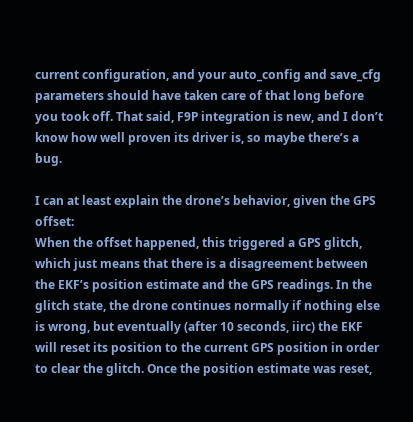current configuration, and your auto_config and save_cfg parameters should have taken care of that long before you took off. That said, F9P integration is new, and I don’t know how well proven its driver is, so maybe there’s a bug.

I can at least explain the drone’s behavior, given the GPS offset:
When the offset happened, this triggered a GPS glitch, which just means that there is a disagreement between the EKF’s position estimate and the GPS readings. In the glitch state, the drone continues normally if nothing else is wrong, but eventually (after 10 seconds, iirc) the EKF will reset its position to the current GPS position in order to clear the glitch. Once the position estimate was reset,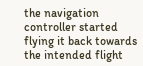the navigation controller started flying it back towards the intended flight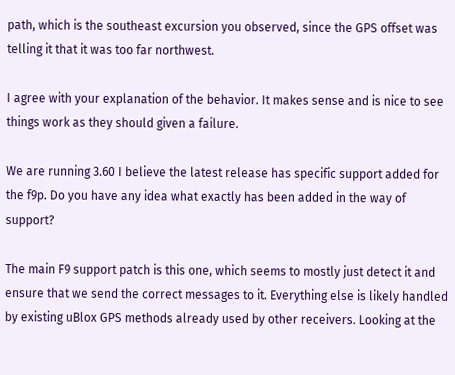path, which is the southeast excursion you observed, since the GPS offset was telling it that it was too far northwest.

I agree with your explanation of the behavior. It makes sense and is nice to see things work as they should given a failure.

We are running 3.60 I believe the latest release has specific support added for the f9p. Do you have any idea what exactly has been added in the way of support?

The main F9 support patch is this one, which seems to mostly just detect it and ensure that we send the correct messages to it. Everything else is likely handled by existing uBlox GPS methods already used by other receivers. Looking at the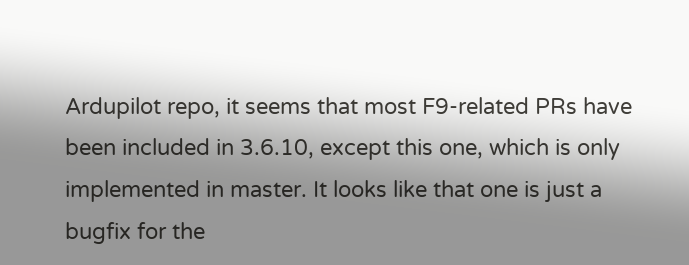Ardupilot repo, it seems that most F9-related PRs have been included in 3.6.10, except this one, which is only implemented in master. It looks like that one is just a bugfix for the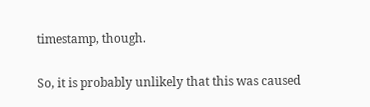timestamp, though.

So, it is probably unlikely that this was caused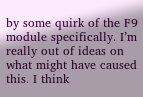by some quirk of the F9 module specifically. I’m really out of ideas on what might have caused this. I think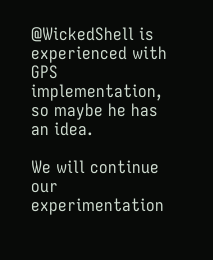@WickedShell is experienced with GPS implementation, so maybe he has an idea.

We will continue our experimentation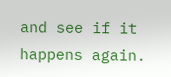and see if it happens again.